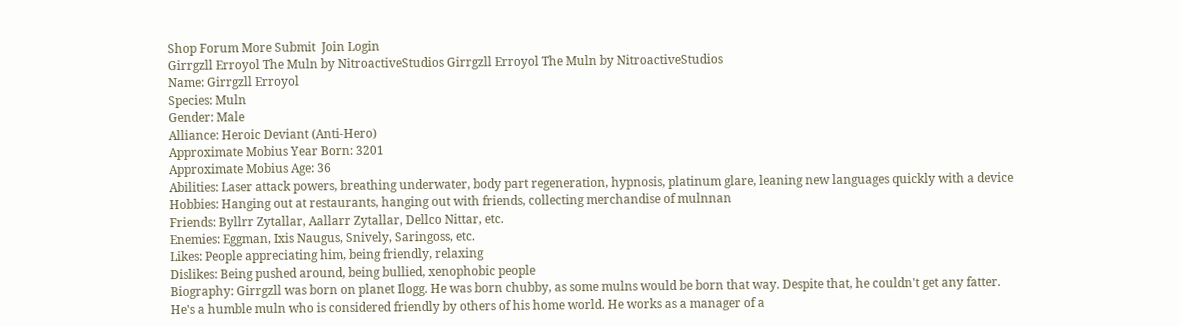Shop Forum More Submit  Join Login
Girrgzll Erroyol The Muln by NitroactiveStudios Girrgzll Erroyol The Muln by NitroactiveStudios
Name: Girrgzll Erroyol
Species: Muln
Gender: Male
Alliance: Heroic Deviant (Anti-Hero)
Approximate Mobius Year Born: 3201
Approximate Mobius Age: 36
Abilities: Laser attack powers, breathing underwater, body part regeneration, hypnosis, platinum glare, leaning new languages quickly with a device
Hobbies: Hanging out at restaurants, hanging out with friends, collecting merchandise of mulnnan
Friends: Byllrr Zytallar, Aallarr Zytallar, Dellco Nittar, etc.
Enemies: Eggman, Ixis Naugus, Snively, Saringoss, etc.
Likes: People appreciating him, being friendly, relaxing
Dislikes: Being pushed around, being bullied, xenophobic people
Biography: Girrgzll was born on planet Ilogg. He was born chubby, as some mulns would be born that way. Despite that, he couldn't get any fatter. He's a humble muln who is considered friendly by others of his home world. He works as a manager of a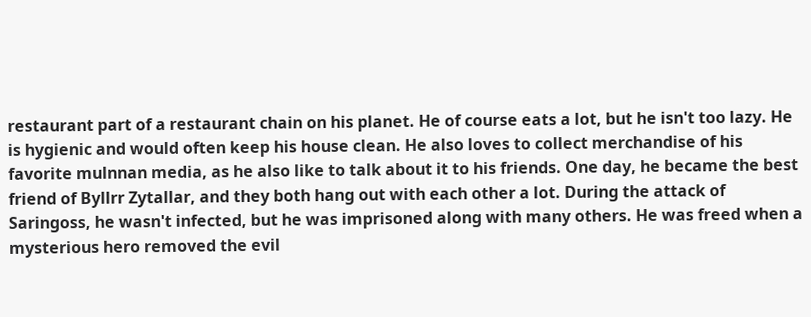restaurant part of a restaurant chain on his planet. He of course eats a lot, but he isn't too lazy. He is hygienic and would often keep his house clean. He also loves to collect merchandise of his favorite mulnnan media, as he also like to talk about it to his friends. One day, he became the best friend of Byllrr Zytallar, and they both hang out with each other a lot. During the attack of Saringoss, he wasn't infected, but he was imprisoned along with many others. He was freed when a mysterious hero removed the evil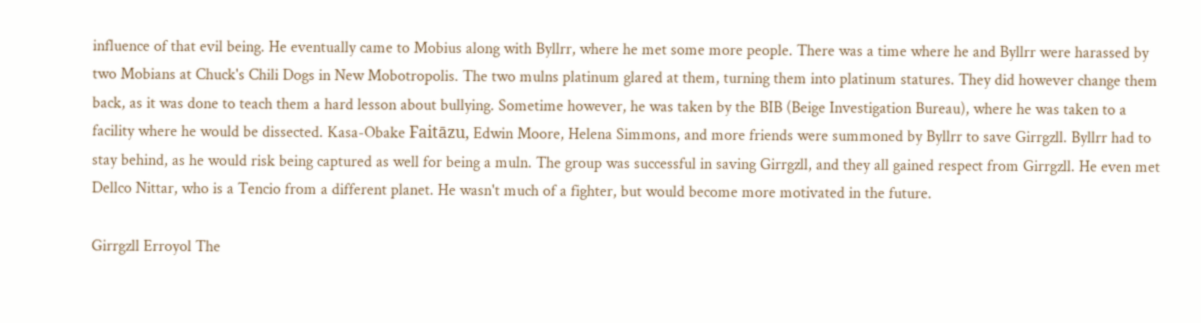influence of that evil being. He eventually came to Mobius along with Byllrr, where he met some more people. There was a time where he and Byllrr were harassed by two Mobians at Chuck's Chili Dogs in New Mobotropolis. The two mulns platinum glared at them, turning them into platinum statures. They did however change them back, as it was done to teach them a hard lesson about bullying. Sometime however, he was taken by the BIB (Beige Investigation Bureau), where he was taken to a facility where he would be dissected. Kasa-Obake Faitāzu, Edwin Moore, Helena Simmons, and more friends were summoned by Byllrr to save Girrgzll. Byllrr had to stay behind, as he would risk being captured as well for being a muln. The group was successful in saving Girrgzll, and they all gained respect from Girrgzll. He even met Dellco Nittar, who is a Tencio from a different planet. He wasn't much of a fighter, but would become more motivated in the future.

Girrgzll Erroyol The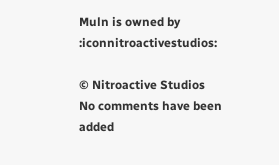Muln is owned by :iconnitroactivestudios:

© Nitroactive Studios
No comments have been added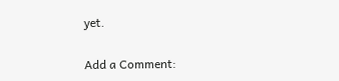yet.

Add a Comment: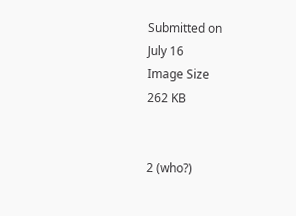Submitted on
July 16
Image Size
262 KB


2 (who?)